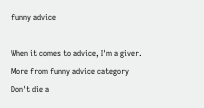funny advice

When it comes to advice, I'm a giver.
More from funny advice category
Don't die a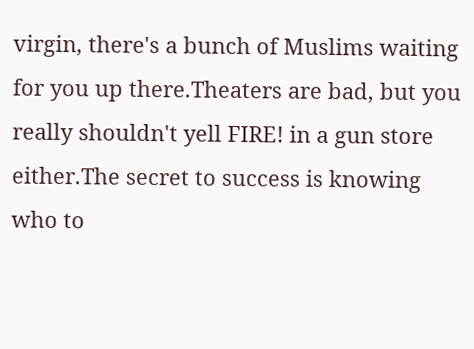virgin, there's a bunch of Muslims waiting for you up there.Theaters are bad, but you really shouldn't yell FIRE! in a gun store either.The secret to success is knowing who to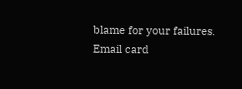blame for your failures.
Email card